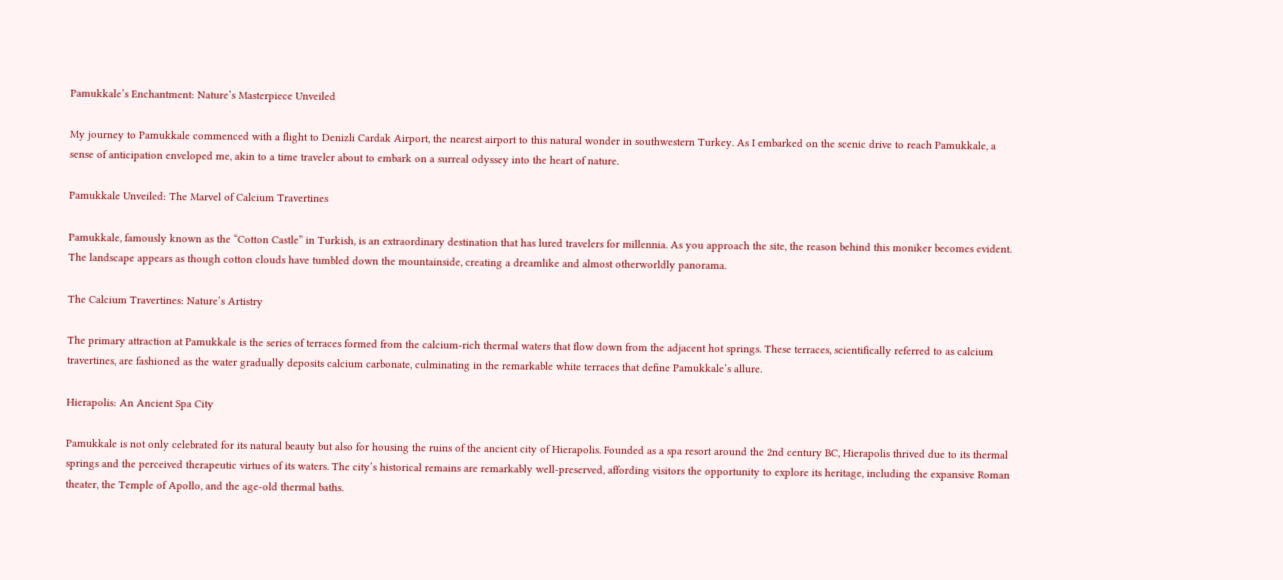Pamukkale’s Enchantment: Nature’s Masterpiece Unveiled

My journey to Pamukkale commenced with a flight to Denizli Cardak Airport, the nearest airport to this natural wonder in southwestern Turkey. As I embarked on the scenic drive to reach Pamukkale, a sense of anticipation enveloped me, akin to a time traveler about to embark on a surreal odyssey into the heart of nature.

Pamukkale Unveiled: The Marvel of Calcium Travertines

Pamukkale, famously known as the “Cotton Castle” in Turkish, is an extraordinary destination that has lured travelers for millennia. As you approach the site, the reason behind this moniker becomes evident. The landscape appears as though cotton clouds have tumbled down the mountainside, creating a dreamlike and almost otherworldly panorama.

The Calcium Travertines: Nature’s Artistry

The primary attraction at Pamukkale is the series of terraces formed from the calcium-rich thermal waters that flow down from the adjacent hot springs. These terraces, scientifically referred to as calcium travertines, are fashioned as the water gradually deposits calcium carbonate, culminating in the remarkable white terraces that define Pamukkale’s allure.

Hierapolis: An Ancient Spa City

Pamukkale is not only celebrated for its natural beauty but also for housing the ruins of the ancient city of Hierapolis. Founded as a spa resort around the 2nd century BC, Hierapolis thrived due to its thermal springs and the perceived therapeutic virtues of its waters. The city’s historical remains are remarkably well-preserved, affording visitors the opportunity to explore its heritage, including the expansive Roman theater, the Temple of Apollo, and the age-old thermal baths.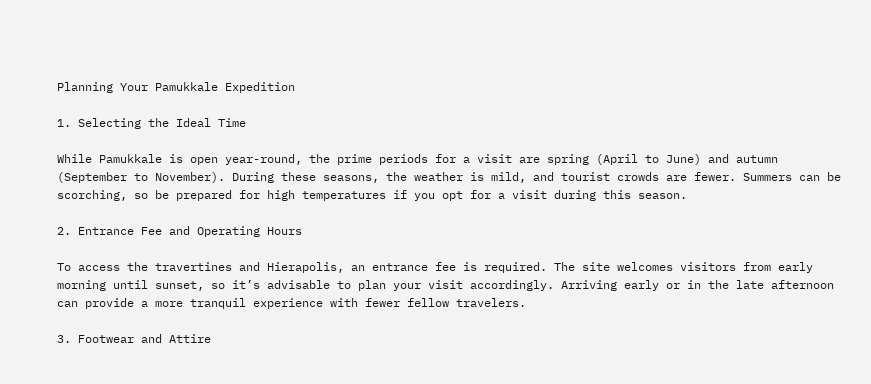Planning Your Pamukkale Expedition

1. Selecting the Ideal Time

While Pamukkale is open year-round, the prime periods for a visit are spring (April to June) and autumn (September to November). During these seasons, the weather is mild, and tourist crowds are fewer. Summers can be scorching, so be prepared for high temperatures if you opt for a visit during this season.

2. Entrance Fee and Operating Hours

To access the travertines and Hierapolis, an entrance fee is required. The site welcomes visitors from early morning until sunset, so it’s advisable to plan your visit accordingly. Arriving early or in the late afternoon can provide a more tranquil experience with fewer fellow travelers.

3. Footwear and Attire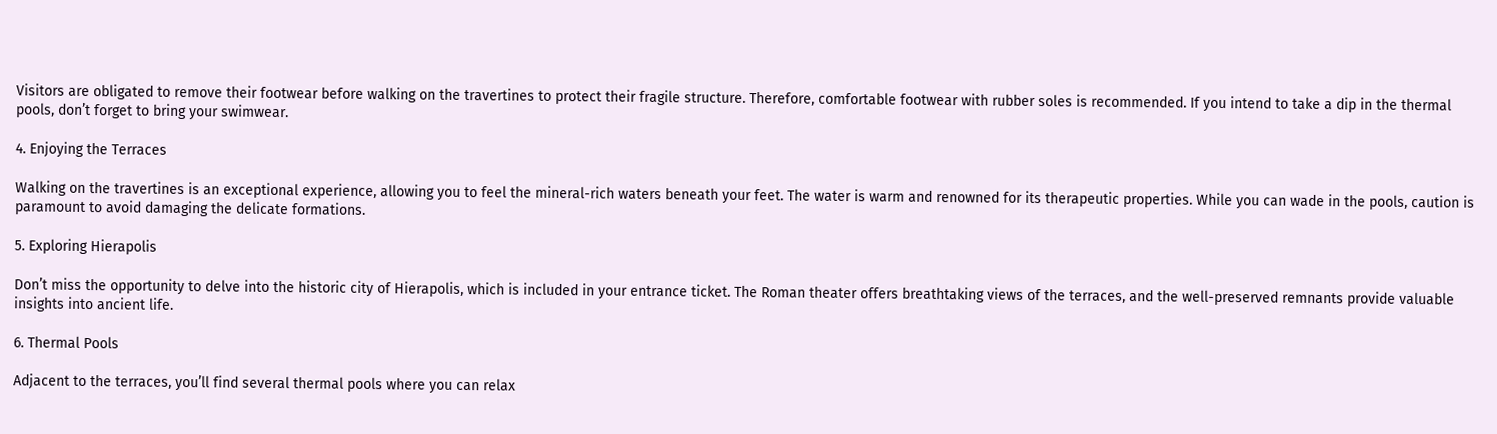Visitors are obligated to remove their footwear before walking on the travertines to protect their fragile structure. Therefore, comfortable footwear with rubber soles is recommended. If you intend to take a dip in the thermal pools, don’t forget to bring your swimwear.

4. Enjoying the Terraces

Walking on the travertines is an exceptional experience, allowing you to feel the mineral-rich waters beneath your feet. The water is warm and renowned for its therapeutic properties. While you can wade in the pools, caution is paramount to avoid damaging the delicate formations.

5. Exploring Hierapolis

Don’t miss the opportunity to delve into the historic city of Hierapolis, which is included in your entrance ticket. The Roman theater offers breathtaking views of the terraces, and the well-preserved remnants provide valuable insights into ancient life.

6. Thermal Pools

Adjacent to the terraces, you’ll find several thermal pools where you can relax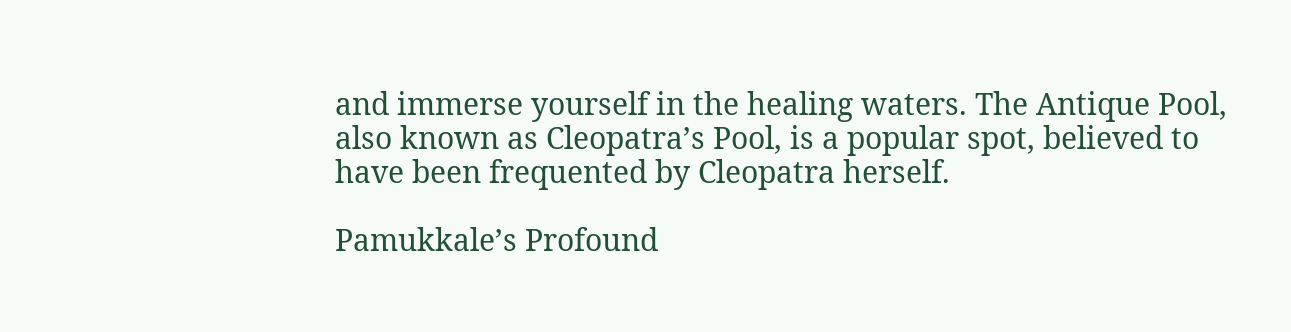and immerse yourself in the healing waters. The Antique Pool, also known as Cleopatra’s Pool, is a popular spot, believed to have been frequented by Cleopatra herself.

Pamukkale’s Profound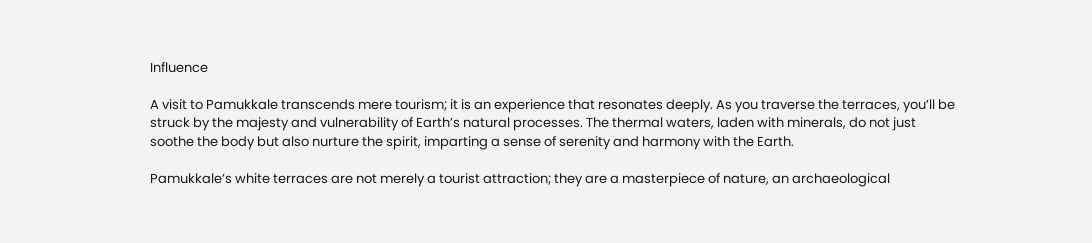Influence

A visit to Pamukkale transcends mere tourism; it is an experience that resonates deeply. As you traverse the terraces, you’ll be struck by the majesty and vulnerability of Earth’s natural processes. The thermal waters, laden with minerals, do not just soothe the body but also nurture the spirit, imparting a sense of serenity and harmony with the Earth.

Pamukkale’s white terraces are not merely a tourist attraction; they are a masterpiece of nature, an archaeological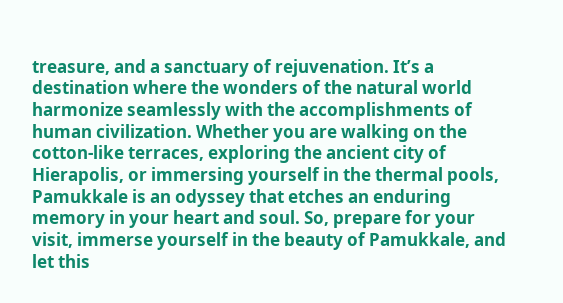treasure, and a sanctuary of rejuvenation. It’s a destination where the wonders of the natural world harmonize seamlessly with the accomplishments of human civilization. Whether you are walking on the cotton-like terraces, exploring the ancient city of Hierapolis, or immersing yourself in the thermal pools, Pamukkale is an odyssey that etches an enduring memory in your heart and soul. So, prepare for your visit, immerse yourself in the beauty of Pamukkale, and let this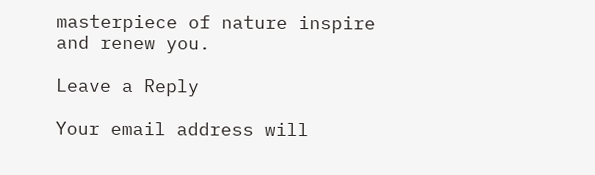masterpiece of nature inspire and renew you.

Leave a Reply

Your email address will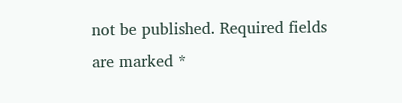not be published. Required fields are marked *